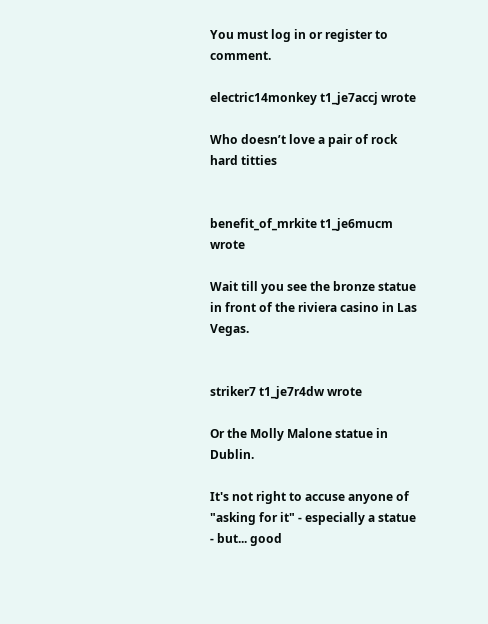You must log in or register to comment.

electric14monkey t1_je7accj wrote

Who doesn’t love a pair of rock hard titties


benefit_of_mrkite t1_je6mucm wrote

Wait till you see the bronze statue in front of the riviera casino in Las Vegas.


striker7 t1_je7r4dw wrote

Or the Molly Malone statue in Dublin.

It's not right to accuse anyone of "asking for it" - especially a statue - but... good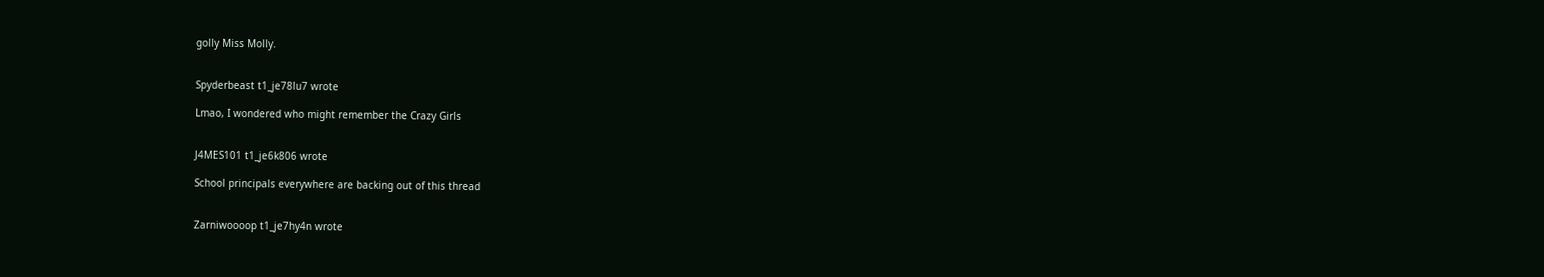golly Miss Molly.


Spyderbeast t1_je78lu7 wrote

Lmao, I wondered who might remember the Crazy Girls


J4MES101 t1_je6k806 wrote

School principals everywhere are backing out of this thread


Zarniwoooop t1_je7hy4n wrote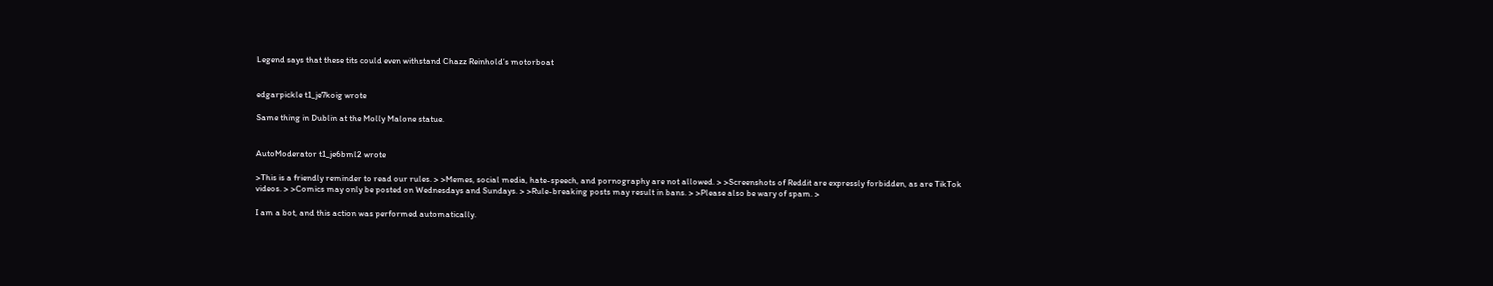Legend says that these tits could even withstand Chazz Reinhold’s motorboat


edgarpickle t1_je7koig wrote

Same thing in Dublin at the Molly Malone statue.


AutoModerator t1_je6bml2 wrote

>This is a friendly reminder to read our rules. > >Memes, social media, hate-speech, and pornography are not allowed. > >Screenshots of Reddit are expressly forbidden, as are TikTok videos. > >Comics may only be posted on Wednesdays and Sundays. > >Rule-breaking posts may result in bans. > >Please also be wary of spam. >

I am a bot, and this action was performed automatically.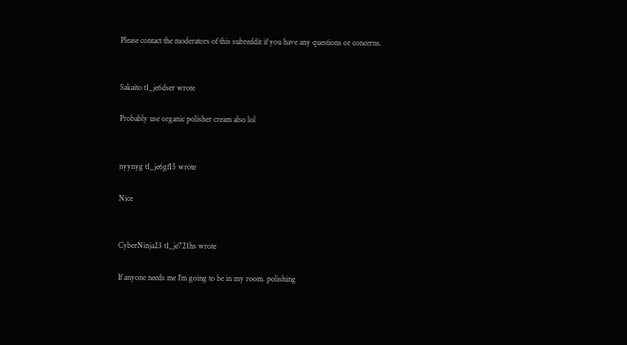Please contact the moderators of this subreddit if you have any questions or concerns.


Sakaito t1_je6dser wrote

Probably use organic polisher cream also lol


nyynyg t1_je6gf15 wrote

Nice


CyberNinja23 t1_je721hs wrote

If anyone needs me I’m going to be in my room. polishing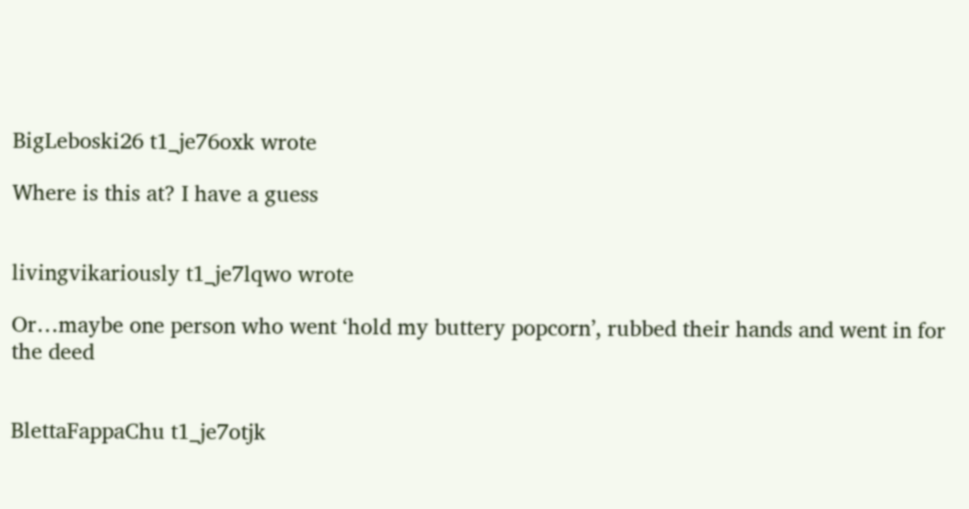BigLeboski26 t1_je76oxk wrote

Where is this at? I have a guess


livingvikariously t1_je7lqwo wrote

Or…maybe one person who went ‘hold my buttery popcorn’, rubbed their hands and went in for the deed


BlettaFappaChu t1_je7otjk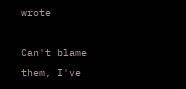wrote

Can't blame them, I've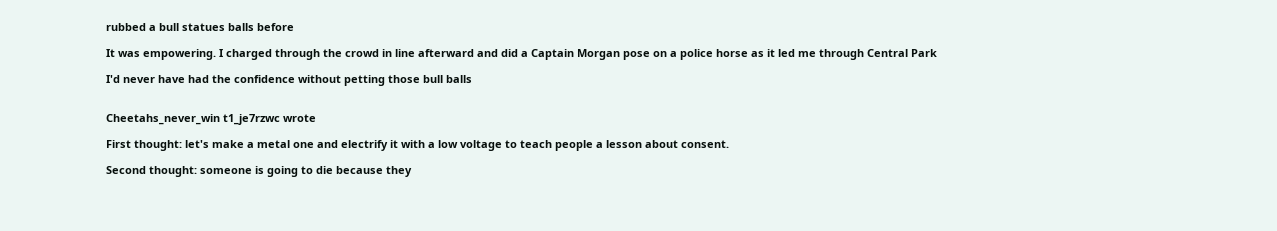rubbed a bull statues balls before

It was empowering. I charged through the crowd in line afterward and did a Captain Morgan pose on a police horse as it led me through Central Park

I'd never have had the confidence without petting those bull balls


Cheetahs_never_win t1_je7rzwc wrote

First thought: let's make a metal one and electrify it with a low voltage to teach people a lesson about consent.

Second thought: someone is going to die because they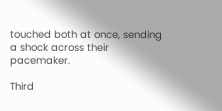touched both at once, sending a shock across their pacemaker.

Third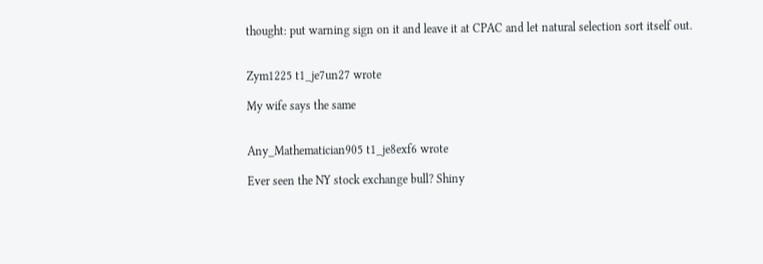thought: put warning sign on it and leave it at CPAC and let natural selection sort itself out.


Zym1225 t1_je7un27 wrote

My wife says the same


Any_Mathematician905 t1_je8exf6 wrote

Ever seen the NY stock exchange bull? Shiny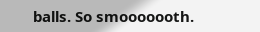balls. So smooooooth.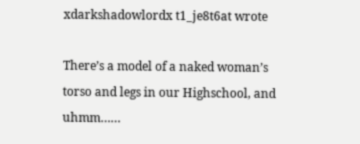xdarkshadowlordx t1_je8t6at wrote

There’s a model of a naked woman’s torso and legs in our Highschool, and uhmm……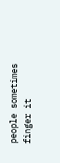people sometimes finger it